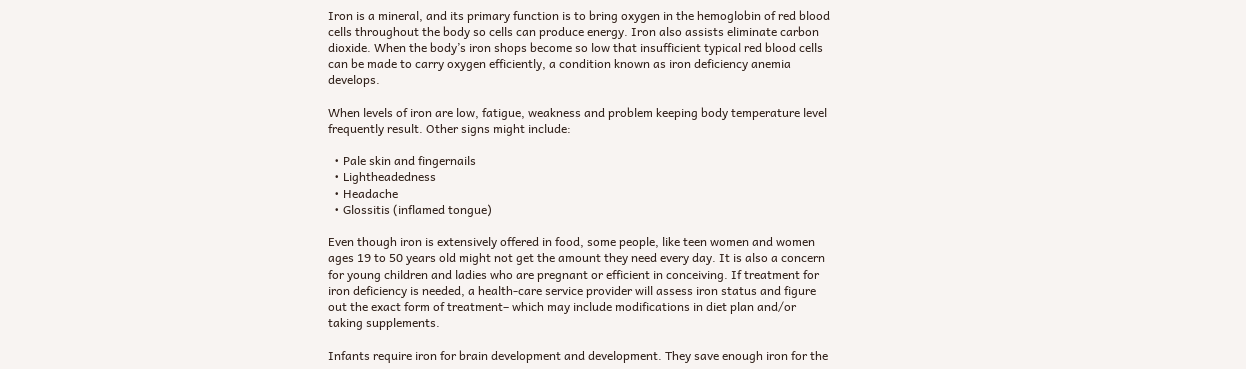Iron is a mineral, and its primary function is to bring oxygen in the hemoglobin of red blood cells throughout the body so cells can produce energy. Iron also assists eliminate carbon dioxide. When the body’s iron shops become so low that insufficient typical red blood cells can be made to carry oxygen efficiently, a condition known as iron deficiency anemia develops.

When levels of iron are low, fatigue, weakness and problem keeping body temperature level frequently result. Other signs might include:

  • Pale skin and fingernails
  • Lightheadedness
  • Headache
  • Glossitis (inflamed tongue)

Even though iron is extensively offered in food, some people, like teen women and women ages 19 to 50 years old might not get the amount they need every day. It is also a concern for young children and ladies who are pregnant or efficient in conceiving. If treatment for iron deficiency is needed, a health-care service provider will assess iron status and figure out the exact form of treatment– which may include modifications in diet plan and/or taking supplements.

Infants require iron for brain development and development. They save enough iron for the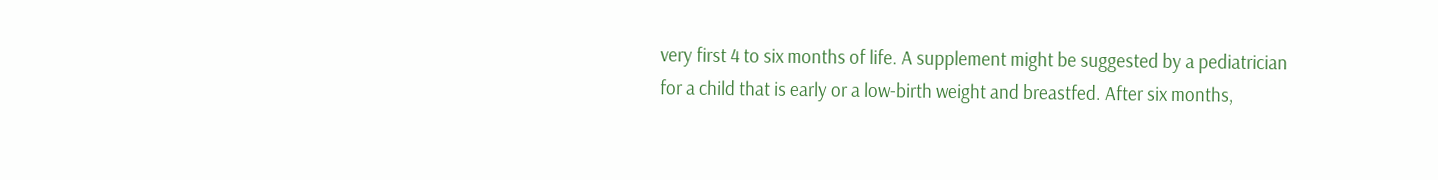very first 4 to six months of life. A supplement might be suggested by a pediatrician for a child that is early or a low-birth weight and breastfed. After six months,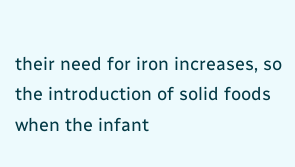their need for iron increases, so the introduction of solid foods when the infant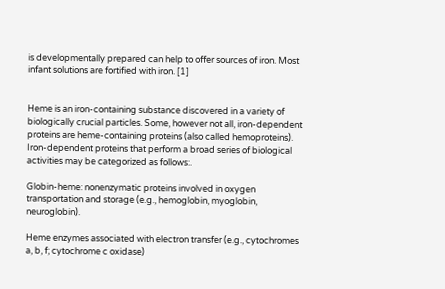is developmentally prepared can help to offer sources of iron. Most infant solutions are fortified with iron. [1]


Heme is an iron-containing substance discovered in a variety of biologically crucial particles. Some, however not all, iron-dependent proteins are heme-containing proteins (also called hemoproteins). Iron-dependent proteins that perform a broad series of biological activities may be categorized as follows:.

Globin-heme: nonenzymatic proteins involved in oxygen transportation and storage (e.g., hemoglobin, myoglobin, neuroglobin).

Heme enzymes associated with electron transfer (e.g., cytochromes a, b, f; cytochrome c oxidase)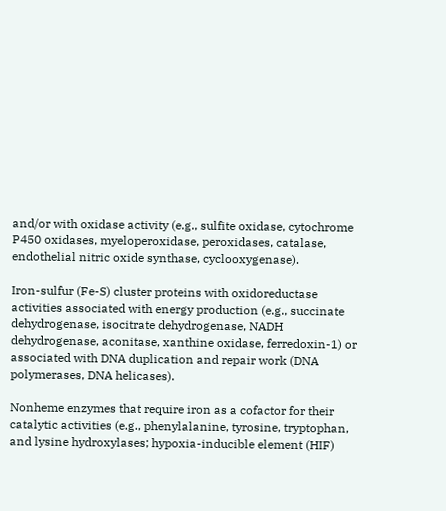and/or with oxidase activity (e.g., sulfite oxidase, cytochrome P450 oxidases, myeloperoxidase, peroxidases, catalase, endothelial nitric oxide synthase, cyclooxygenase).

Iron-sulfur (Fe-S) cluster proteins with oxidoreductase activities associated with energy production (e.g., succinate dehydrogenase, isocitrate dehydrogenase, NADH dehydrogenase, aconitase, xanthine oxidase, ferredoxin-1) or associated with DNA duplication and repair work (DNA polymerases, DNA helicases).

Nonheme enzymes that require iron as a cofactor for their catalytic activities (e.g., phenylalanine, tyrosine, tryptophan, and lysine hydroxylases; hypoxia-inducible element (HIF)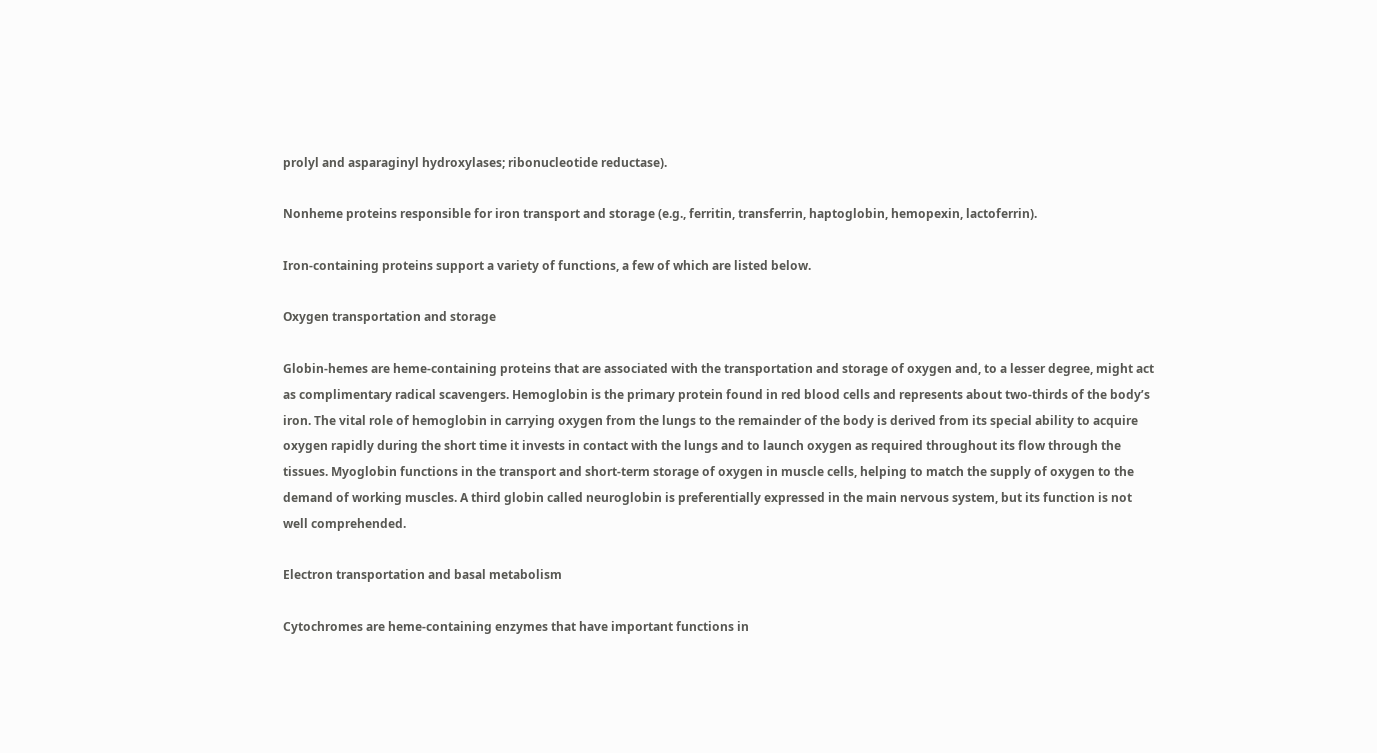prolyl and asparaginyl hydroxylases; ribonucleotide reductase).

Nonheme proteins responsible for iron transport and storage (e.g., ferritin, transferrin, haptoglobin, hemopexin, lactoferrin).

Iron-containing proteins support a variety of functions, a few of which are listed below.

Oxygen transportation and storage

Globin-hemes are heme-containing proteins that are associated with the transportation and storage of oxygen and, to a lesser degree, might act as complimentary radical scavengers. Hemoglobin is the primary protein found in red blood cells and represents about two-thirds of the body’s iron. The vital role of hemoglobin in carrying oxygen from the lungs to the remainder of the body is derived from its special ability to acquire oxygen rapidly during the short time it invests in contact with the lungs and to launch oxygen as required throughout its flow through the tissues. Myoglobin functions in the transport and short-term storage of oxygen in muscle cells, helping to match the supply of oxygen to the demand of working muscles. A third globin called neuroglobin is preferentially expressed in the main nervous system, but its function is not well comprehended.

Electron transportation and basal metabolism

Cytochromes are heme-containing enzymes that have important functions in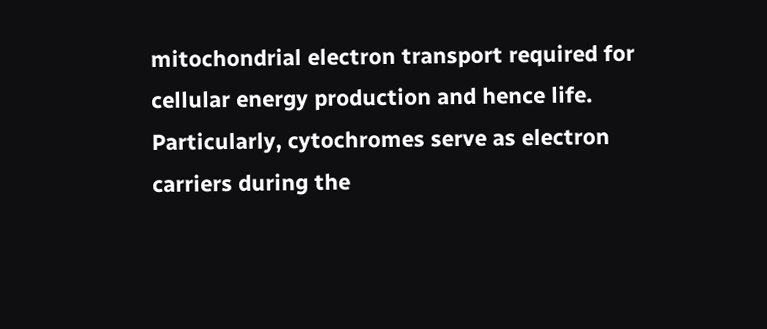mitochondrial electron transport required for cellular energy production and hence life. Particularly, cytochromes serve as electron carriers during the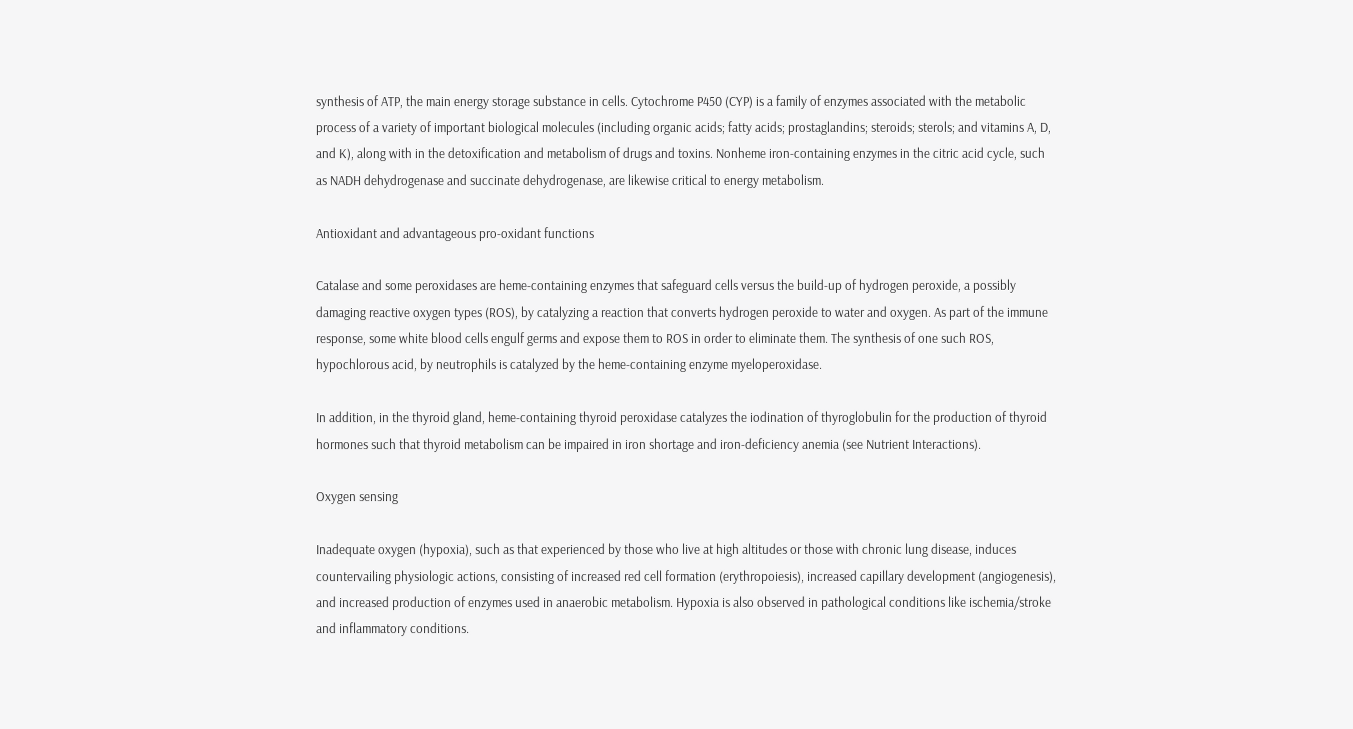synthesis of ATP, the main energy storage substance in cells. Cytochrome P450 (CYP) is a family of enzymes associated with the metabolic process of a variety of important biological molecules (including organic acids; fatty acids; prostaglandins; steroids; sterols; and vitamins A, D, and K), along with in the detoxification and metabolism of drugs and toxins. Nonheme iron-containing enzymes in the citric acid cycle, such as NADH dehydrogenase and succinate dehydrogenase, are likewise critical to energy metabolism.

Antioxidant and advantageous pro-oxidant functions

Catalase and some peroxidases are heme-containing enzymes that safeguard cells versus the build-up of hydrogen peroxide, a possibly damaging reactive oxygen types (ROS), by catalyzing a reaction that converts hydrogen peroxide to water and oxygen. As part of the immune response, some white blood cells engulf germs and expose them to ROS in order to eliminate them. The synthesis of one such ROS, hypochlorous acid, by neutrophils is catalyzed by the heme-containing enzyme myeloperoxidase.

In addition, in the thyroid gland, heme-containing thyroid peroxidase catalyzes the iodination of thyroglobulin for the production of thyroid hormones such that thyroid metabolism can be impaired in iron shortage and iron-deficiency anemia (see Nutrient Interactions).

Oxygen sensing

Inadequate oxygen (hypoxia), such as that experienced by those who live at high altitudes or those with chronic lung disease, induces countervailing physiologic actions, consisting of increased red cell formation (erythropoiesis), increased capillary development (angiogenesis), and increased production of enzymes used in anaerobic metabolism. Hypoxia is also observed in pathological conditions like ischemia/stroke and inflammatory conditions.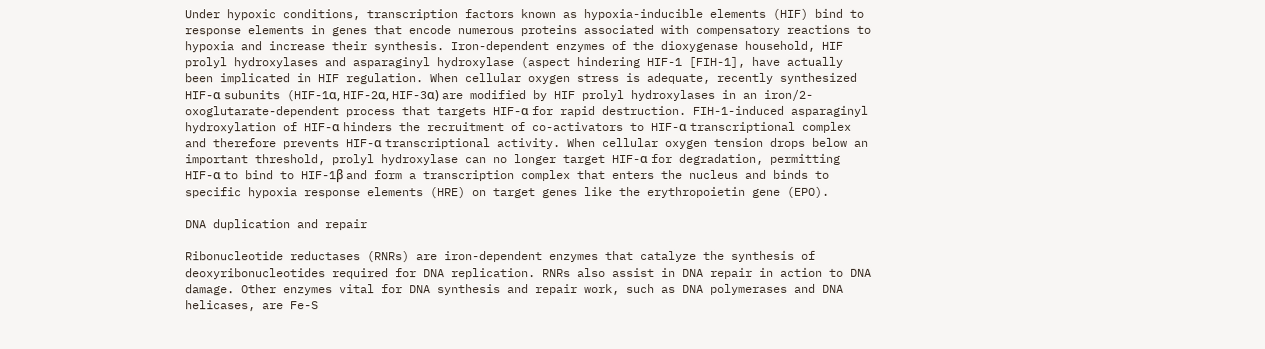Under hypoxic conditions, transcription factors known as hypoxia-inducible elements (HIF) bind to response elements in genes that encode numerous proteins associated with compensatory reactions to hypoxia and increase their synthesis. Iron-dependent enzymes of the dioxygenase household, HIF prolyl hydroxylases and asparaginyl hydroxylase (aspect hindering HIF-1 [FIH-1], have actually been implicated in HIF regulation. When cellular oxygen stress is adequate, recently synthesized HIF-α subunits (HIF-1α, HIF-2α, HIF-3α) are modified by HIF prolyl hydroxylases in an iron/2-oxoglutarate-dependent process that targets HIF-α for rapid destruction. FIH-1-induced asparaginyl hydroxylation of HIF-α hinders the recruitment of co-activators to HIF-α transcriptional complex and therefore prevents HIF-α transcriptional activity. When cellular oxygen tension drops below an important threshold, prolyl hydroxylase can no longer target HIF-α for degradation, permitting HIF-α to bind to HIF-1β and form a transcription complex that enters the nucleus and binds to specific hypoxia response elements (HRE) on target genes like the erythropoietin gene (EPO).

DNA duplication and repair

Ribonucleotide reductases (RNRs) are iron-dependent enzymes that catalyze the synthesis of deoxyribonucleotides required for DNA replication. RNRs also assist in DNA repair in action to DNA damage. Other enzymes vital for DNA synthesis and repair work, such as DNA polymerases and DNA helicases, are Fe-S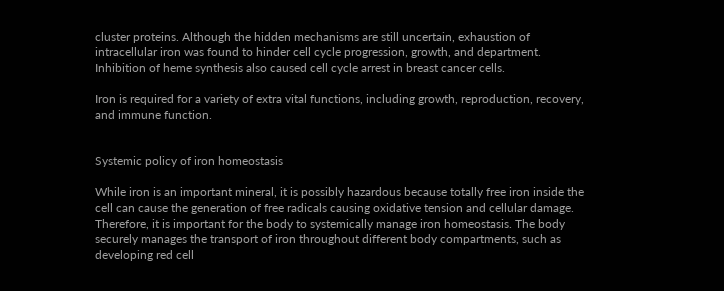cluster proteins. Although the hidden mechanisms are still uncertain, exhaustion of intracellular iron was found to hinder cell cycle progression, growth, and department. Inhibition of heme synthesis also caused cell cycle arrest in breast cancer cells.

Iron is required for a variety of extra vital functions, including growth, reproduction, recovery, and immune function.


Systemic policy of iron homeostasis

While iron is an important mineral, it is possibly hazardous because totally free iron inside the cell can cause the generation of free radicals causing oxidative tension and cellular damage. Therefore, it is important for the body to systemically manage iron homeostasis. The body securely manages the transport of iron throughout different body compartments, such as developing red cell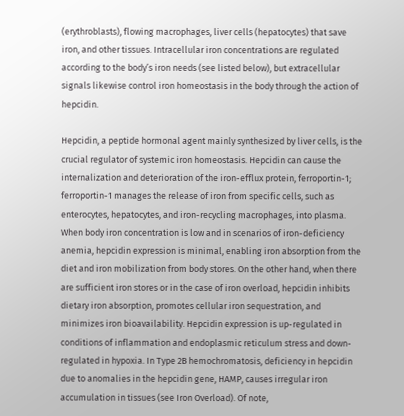(erythroblasts), flowing macrophages, liver cells (hepatocytes) that save iron, and other tissues. Intracellular iron concentrations are regulated according to the body’s iron needs (see listed below), but extracellular signals likewise control iron homeostasis in the body through the action of hepcidin.

Hepcidin, a peptide hormonal agent mainly synthesized by liver cells, is the crucial regulator of systemic iron homeostasis. Hepcidin can cause the internalization and deterioration of the iron-efflux protein, ferroportin-1; ferroportin-1 manages the release of iron from specific cells, such as enterocytes, hepatocytes, and iron-recycling macrophages, into plasma. When body iron concentration is low and in scenarios of iron-deficiency anemia, hepcidin expression is minimal, enabling iron absorption from the diet and iron mobilization from body stores. On the other hand, when there are sufficient iron stores or in the case of iron overload, hepcidin inhibits dietary iron absorption, promotes cellular iron sequestration, and minimizes iron bioavailability. Hepcidin expression is up-regulated in conditions of inflammation and endoplasmic reticulum stress and down-regulated in hypoxia. In Type 2B hemochromatosis, deficiency in hepcidin due to anomalies in the hepcidin gene, HAMP, causes irregular iron accumulation in tissues (see Iron Overload). Of note,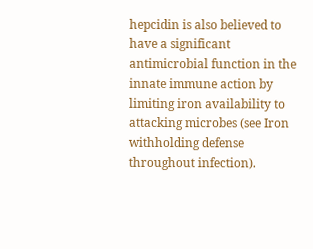hepcidin is also believed to have a significant antimicrobial function in the innate immune action by limiting iron availability to attacking microbes (see Iron withholding defense throughout infection).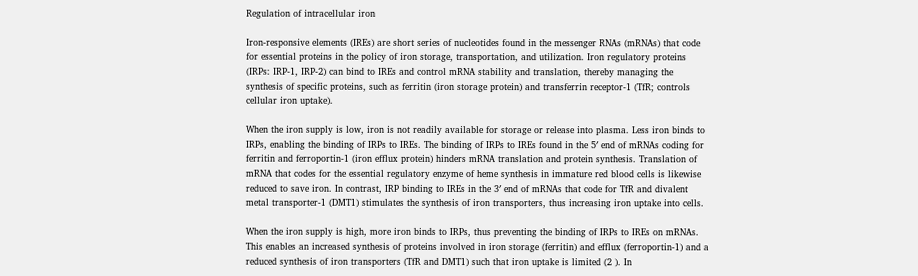Regulation of intracellular iron

Iron-responsive elements (IREs) are short series of nucleotides found in the messenger RNAs (mRNAs) that code for essential proteins in the policy of iron storage, transportation, and utilization. Iron regulatory proteins (IRPs: IRP-1, IRP-2) can bind to IREs and control mRNA stability and translation, thereby managing the synthesis of specific proteins, such as ferritin (iron storage protein) and transferrin receptor-1 (TfR; controls cellular iron uptake).

When the iron supply is low, iron is not readily available for storage or release into plasma. Less iron binds to IRPs, enabling the binding of IRPs to IREs. The binding of IRPs to IREs found in the 5′ end of mRNAs coding for ferritin and ferroportin-1 (iron efflux protein) hinders mRNA translation and protein synthesis. Translation of mRNA that codes for the essential regulatory enzyme of heme synthesis in immature red blood cells is likewise reduced to save iron. In contrast, IRP binding to IREs in the 3′ end of mRNAs that code for TfR and divalent metal transporter-1 (DMT1) stimulates the synthesis of iron transporters, thus increasing iron uptake into cells.

When the iron supply is high, more iron binds to IRPs, thus preventing the binding of IRPs to IREs on mRNAs. This enables an increased synthesis of proteins involved in iron storage (ferritin) and efflux (ferroportin-1) and a reduced synthesis of iron transporters (TfR and DMT1) such that iron uptake is limited (2 ). In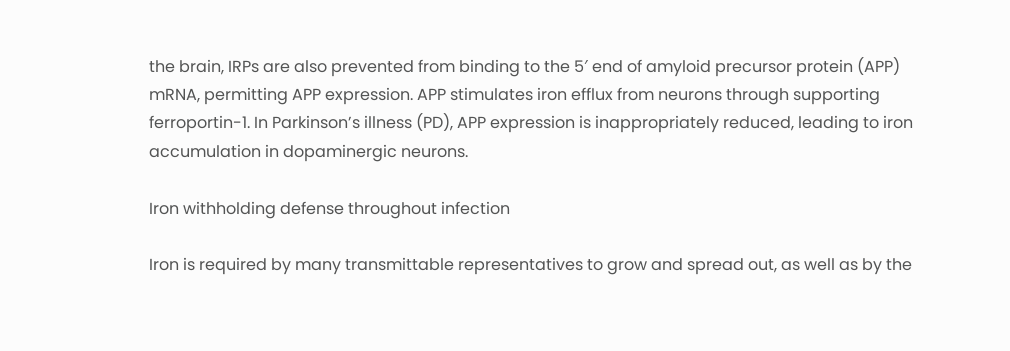the brain, IRPs are also prevented from binding to the 5′ end of amyloid precursor protein (APP) mRNA, permitting APP expression. APP stimulates iron efflux from neurons through supporting ferroportin-1. In Parkinson’s illness (PD), APP expression is inappropriately reduced, leading to iron accumulation in dopaminergic neurons.

Iron withholding defense throughout infection

Iron is required by many transmittable representatives to grow and spread out, as well as by the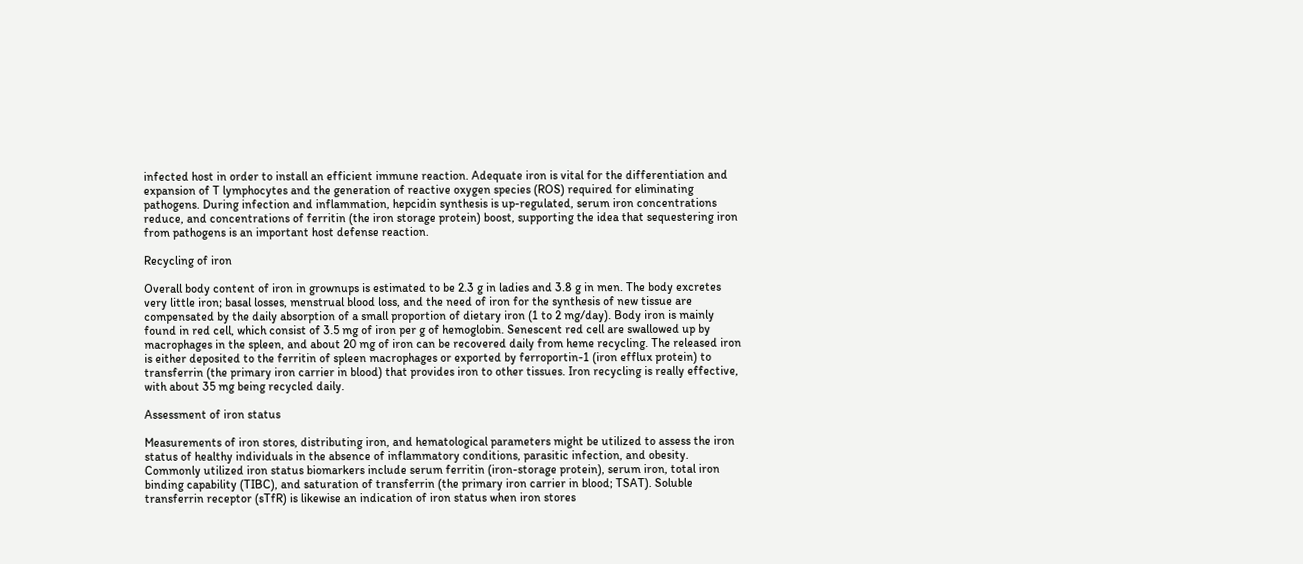infected host in order to install an efficient immune reaction. Adequate iron is vital for the differentiation and expansion of T lymphocytes and the generation of reactive oxygen species (ROS) required for eliminating pathogens. During infection and inflammation, hepcidin synthesis is up-regulated, serum iron concentrations reduce, and concentrations of ferritin (the iron storage protein) boost, supporting the idea that sequestering iron from pathogens is an important host defense reaction.

Recycling of iron

Overall body content of iron in grownups is estimated to be 2.3 g in ladies and 3.8 g in men. The body excretes very little iron; basal losses, menstrual blood loss, and the need of iron for the synthesis of new tissue are compensated by the daily absorption of a small proportion of dietary iron (1 to 2 mg/day). Body iron is mainly found in red cell, which consist of 3.5 mg of iron per g of hemoglobin. Senescent red cell are swallowed up by macrophages in the spleen, and about 20 mg of iron can be recovered daily from heme recycling. The released iron is either deposited to the ferritin of spleen macrophages or exported by ferroportin-1 (iron efflux protein) to transferrin (the primary iron carrier in blood) that provides iron to other tissues. Iron recycling is really effective, with about 35 mg being recycled daily.

Assessment of iron status

Measurements of iron stores, distributing iron, and hematological parameters might be utilized to assess the iron status of healthy individuals in the absence of inflammatory conditions, parasitic infection, and obesity. Commonly utilized iron status biomarkers include serum ferritin (iron-storage protein), serum iron, total iron binding capability (TIBC), and saturation of transferrin (the primary iron carrier in blood; TSAT). Soluble transferrin receptor (sTfR) is likewise an indication of iron status when iron stores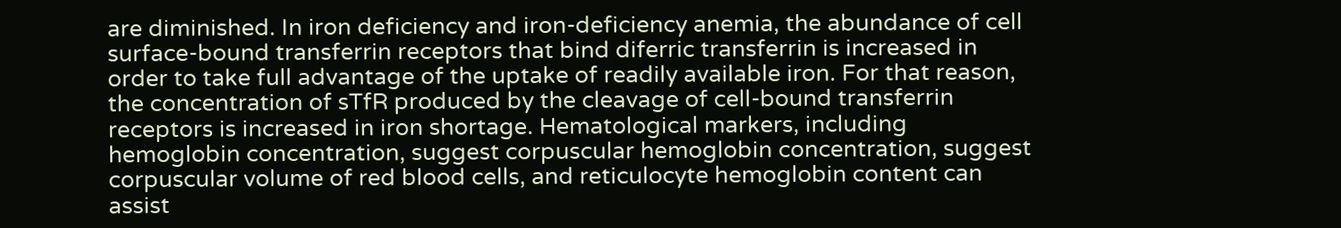are diminished. In iron deficiency and iron-deficiency anemia, the abundance of cell surface-bound transferrin receptors that bind diferric transferrin is increased in order to take full advantage of the uptake of readily available iron. For that reason, the concentration of sTfR produced by the cleavage of cell-bound transferrin receptors is increased in iron shortage. Hematological markers, including hemoglobin concentration, suggest corpuscular hemoglobin concentration, suggest corpuscular volume of red blood cells, and reticulocyte hemoglobin content can assist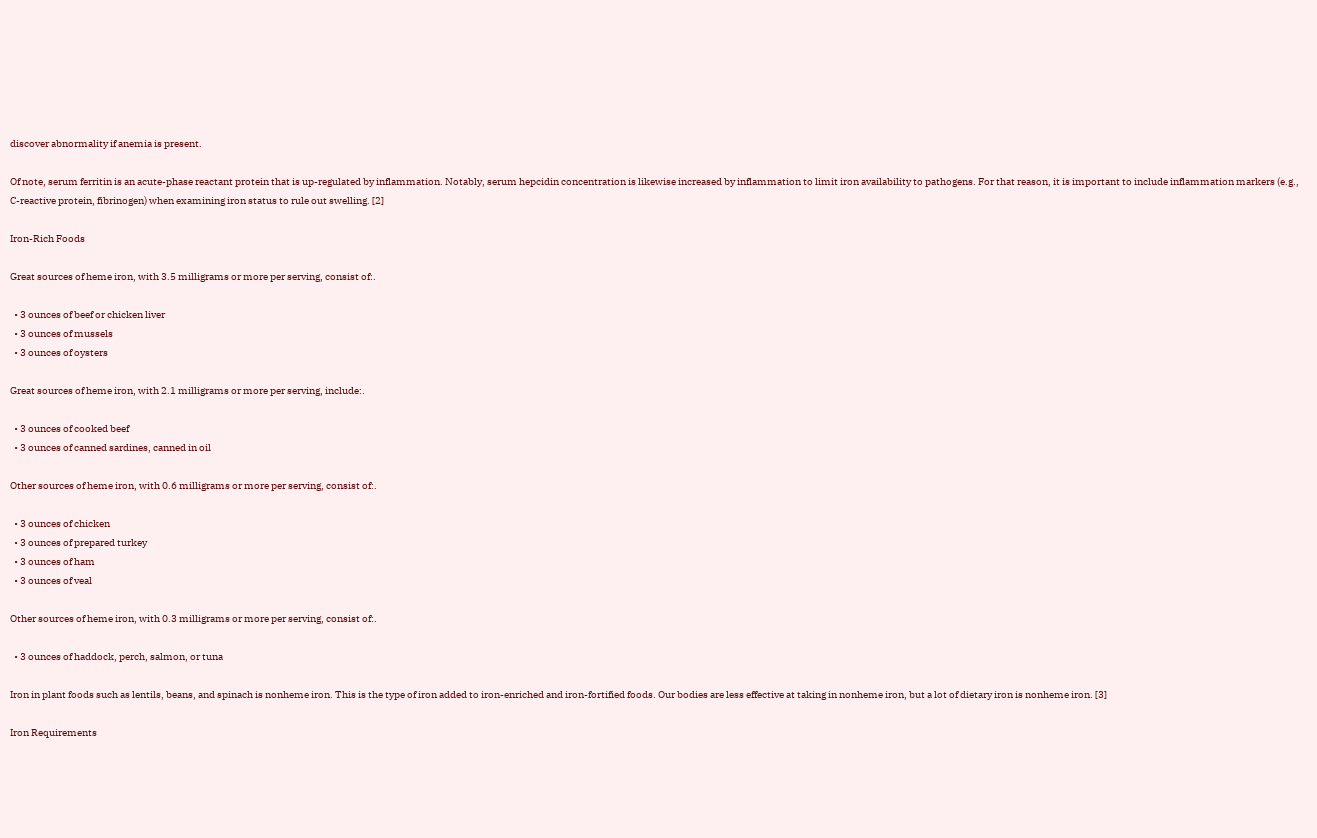discover abnormality if anemia is present.

Of note, serum ferritin is an acute-phase reactant protein that is up-regulated by inflammation. Notably, serum hepcidin concentration is likewise increased by inflammation to limit iron availability to pathogens. For that reason, it is important to include inflammation markers (e.g., C-reactive protein, fibrinogen) when examining iron status to rule out swelling. [2]

Iron-Rich Foods

Great sources of heme iron, with 3.5 milligrams or more per serving, consist of:.

  • 3 ounces of beef or chicken liver
  • 3 ounces of mussels
  • 3 ounces of oysters

Great sources of heme iron, with 2.1 milligrams or more per serving, include:.

  • 3 ounces of cooked beef
  • 3 ounces of canned sardines, canned in oil

Other sources of heme iron, with 0.6 milligrams or more per serving, consist of:.

  • 3 ounces of chicken
  • 3 ounces of prepared turkey
  • 3 ounces of ham
  • 3 ounces of veal

Other sources of heme iron, with 0.3 milligrams or more per serving, consist of:.

  • 3 ounces of haddock, perch, salmon, or tuna

Iron in plant foods such as lentils, beans, and spinach is nonheme iron. This is the type of iron added to iron-enriched and iron-fortified foods. Our bodies are less effective at taking in nonheme iron, but a lot of dietary iron is nonheme iron. [3]

Iron Requirements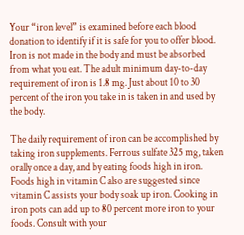Your “iron level” is examined before each blood donation to identify if it is safe for you to offer blood. Iron is not made in the body and must be absorbed from what you eat. The adult minimum day-to-day requirement of iron is 1.8 mg. Just about 10 to 30 percent of the iron you take in is taken in and used by the body.

The daily requirement of iron can be accomplished by taking iron supplements. Ferrous sulfate 325 mg, taken orally once a day, and by eating foods high in iron. Foods high in vitamin C also are suggested since vitamin C assists your body soak up iron. Cooking in iron pots can add up to 80 percent more iron to your foods. Consult with your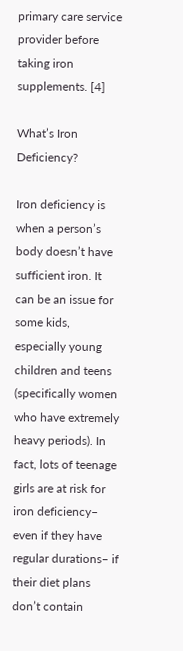primary care service provider before taking iron supplements. [4]

What’s Iron Deficiency?

Iron deficiency is when a person’s body doesn’t have sufficient iron. It can be an issue for some kids, especially young children and teens (specifically women who have extremely heavy periods). In fact, lots of teenage girls are at risk for iron deficiency– even if they have regular durations– if their diet plans don’t contain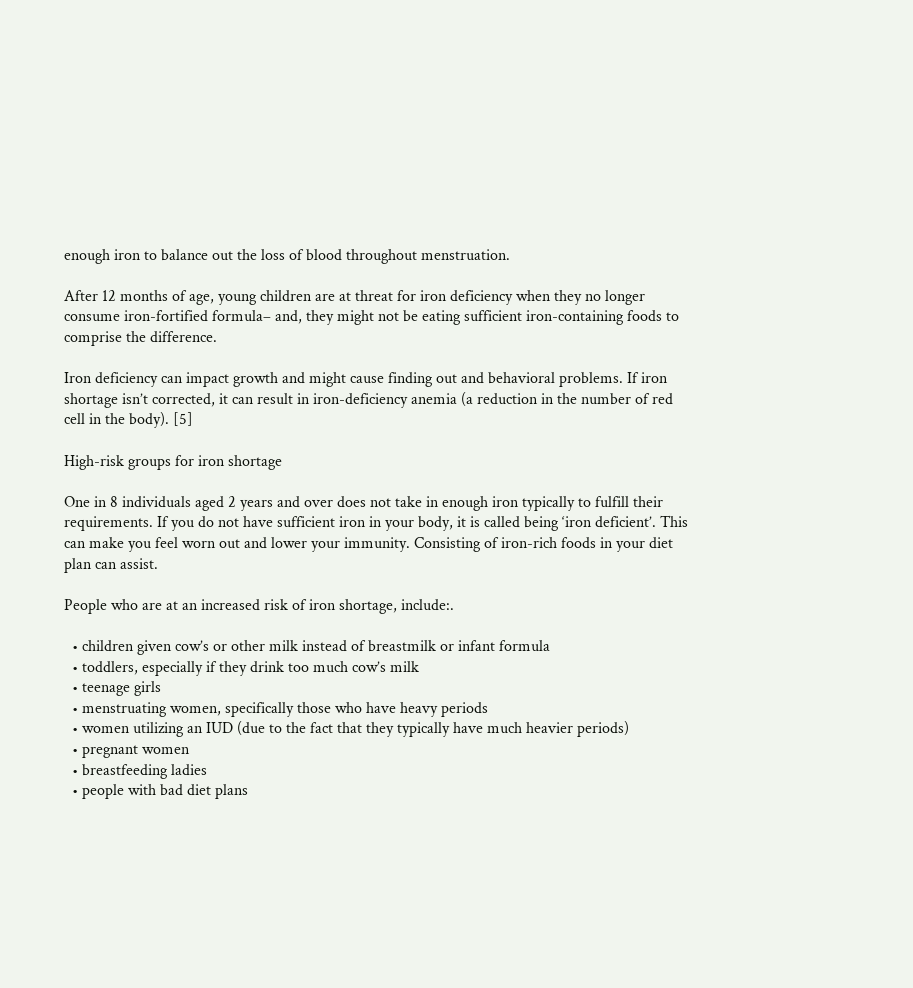enough iron to balance out the loss of blood throughout menstruation.

After 12 months of age, young children are at threat for iron deficiency when they no longer consume iron-fortified formula– and, they might not be eating sufficient iron-containing foods to comprise the difference.

Iron deficiency can impact growth and might cause finding out and behavioral problems. If iron shortage isn’t corrected, it can result in iron-deficiency anemia (a reduction in the number of red cell in the body). [5]

High-risk groups for iron shortage

One in 8 individuals aged 2 years and over does not take in enough iron typically to fulfill their requirements. If you do not have sufficient iron in your body, it is called being ‘iron deficient’. This can make you feel worn out and lower your immunity. Consisting of iron-rich foods in your diet plan can assist.

People who are at an increased risk of iron shortage, include:.

  • children given cow’s or other milk instead of breastmilk or infant formula
  • toddlers, especially if they drink too much cow’s milk
  • teenage girls
  • menstruating women, specifically those who have heavy periods
  • women utilizing an IUD (due to the fact that they typically have much heavier periods)
  • pregnant women
  • breastfeeding ladies
  • people with bad diet plans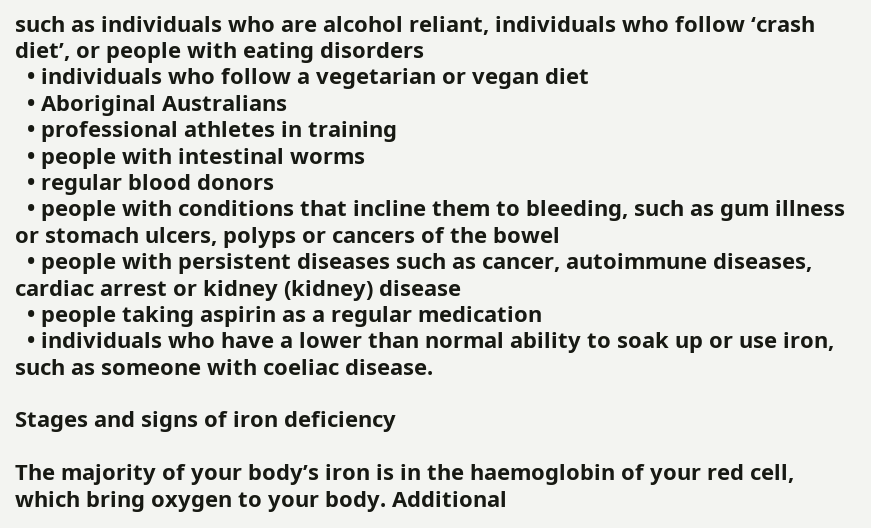such as individuals who are alcohol reliant, individuals who follow ‘crash diet’, or people with eating disorders
  • individuals who follow a vegetarian or vegan diet
  • Aboriginal Australians
  • professional athletes in training
  • people with intestinal worms
  • regular blood donors
  • people with conditions that incline them to bleeding, such as gum illness or stomach ulcers, polyps or cancers of the bowel
  • people with persistent diseases such as cancer, autoimmune diseases, cardiac arrest or kidney (kidney) disease
  • people taking aspirin as a regular medication
  • individuals who have a lower than normal ability to soak up or use iron, such as someone with coeliac disease.

Stages and signs of iron deficiency

The majority of your body’s iron is in the haemoglobin of your red cell, which bring oxygen to your body. Additional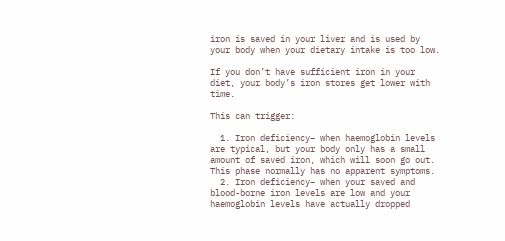iron is saved in your liver and is used by your body when your dietary intake is too low.

If you don’t have sufficient iron in your diet, your body’s iron stores get lower with time.

This can trigger:

  1. Iron deficiency– when haemoglobin levels are typical, but your body only has a small amount of saved iron, which will soon go out. This phase normally has no apparent symptoms.
  2. Iron deficiency– when your saved and blood-borne iron levels are low and your haemoglobin levels have actually dropped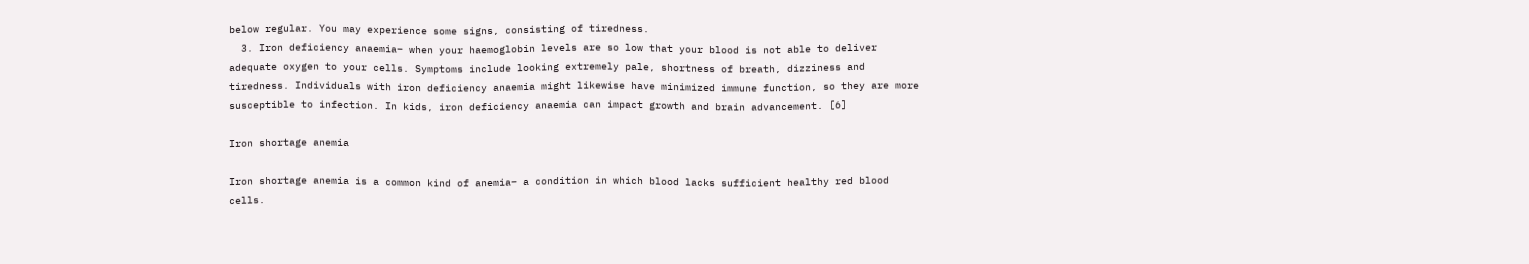below regular. You may experience some signs, consisting of tiredness.
  3. Iron deficiency anaemia– when your haemoglobin levels are so low that your blood is not able to deliver adequate oxygen to your cells. Symptoms include looking extremely pale, shortness of breath, dizziness and tiredness. Individuals with iron deficiency anaemia might likewise have minimized immune function, so they are more susceptible to infection. In kids, iron deficiency anaemia can impact growth and brain advancement. [6]

Iron shortage anemia

Iron shortage anemia is a common kind of anemia– a condition in which blood lacks sufficient healthy red blood cells.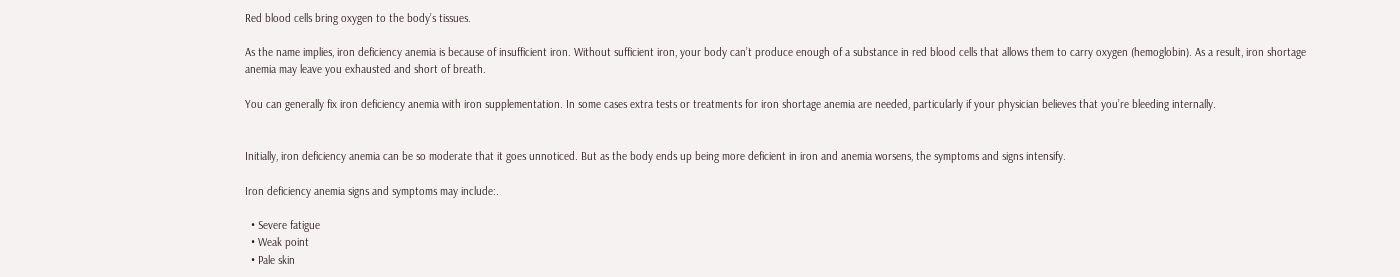Red blood cells bring oxygen to the body’s tissues.

As the name implies, iron deficiency anemia is because of insufficient iron. Without sufficient iron, your body can’t produce enough of a substance in red blood cells that allows them to carry oxygen (hemoglobin). As a result, iron shortage anemia may leave you exhausted and short of breath.

You can generally fix iron deficiency anemia with iron supplementation. In some cases extra tests or treatments for iron shortage anemia are needed, particularly if your physician believes that you’re bleeding internally.


Initially, iron deficiency anemia can be so moderate that it goes unnoticed. But as the body ends up being more deficient in iron and anemia worsens, the symptoms and signs intensify.

Iron deficiency anemia signs and symptoms may include:.

  • Severe fatigue
  • Weak point
  • Pale skin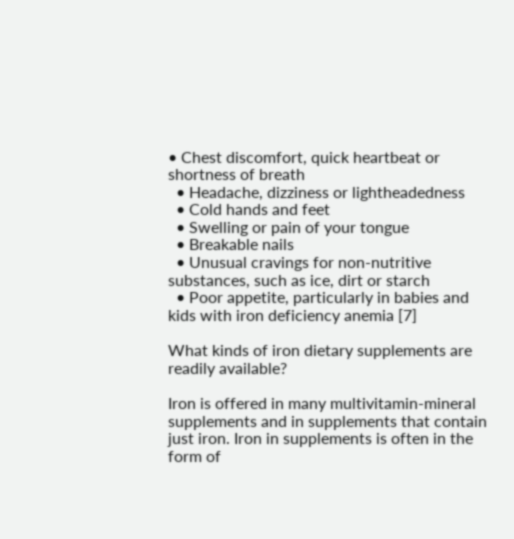• Chest discomfort, quick heartbeat or shortness of breath
  • Headache, dizziness or lightheadedness
  • Cold hands and feet
  • Swelling or pain of your tongue
  • Breakable nails
  • Unusual cravings for non-nutritive substances, such as ice, dirt or starch
  • Poor appetite, particularly in babies and kids with iron deficiency anemia [7]

What kinds of iron dietary supplements are readily available?

Iron is offered in many multivitamin-mineral supplements and in supplements that contain just iron. Iron in supplements is often in the form of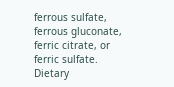ferrous sulfate, ferrous gluconate, ferric citrate, or ferric sulfate. Dietary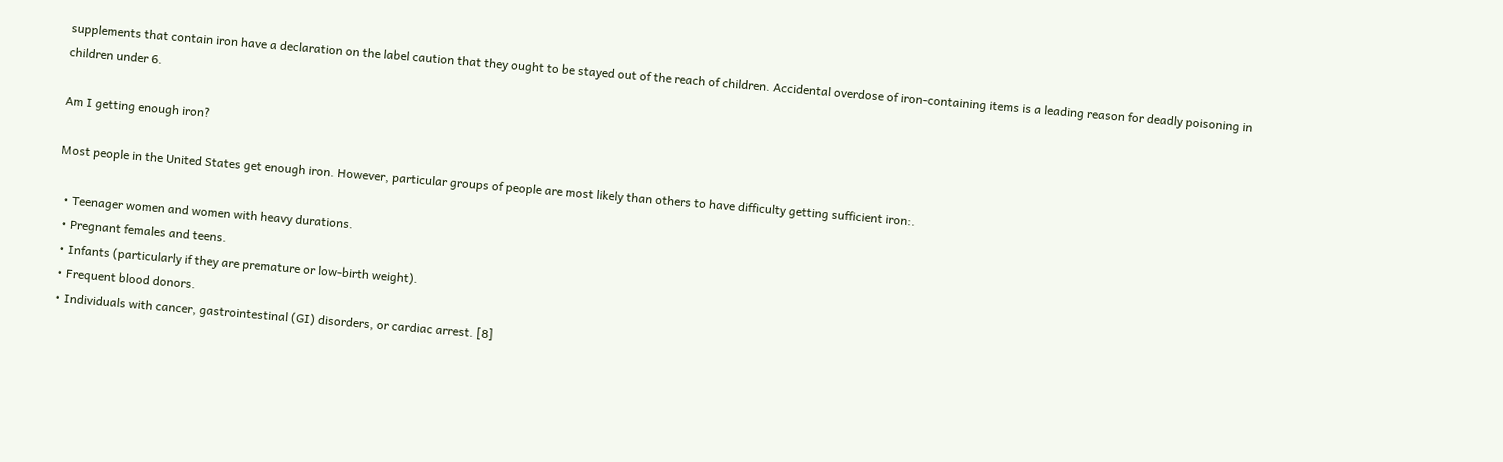supplements that contain iron have a declaration on the label caution that they ought to be stayed out of the reach of children. Accidental overdose of iron-containing items is a leading reason for deadly poisoning in children under 6.

Am I getting enough iron?

Most people in the United States get enough iron. However, particular groups of people are most likely than others to have difficulty getting sufficient iron:.

  • Teenager women and women with heavy durations.
  • Pregnant females and teens.
  • Infants (particularly if they are premature or low-birth weight).
  • Frequent blood donors.
  • Individuals with cancer, gastrointestinal (GI) disorders, or cardiac arrest. [8]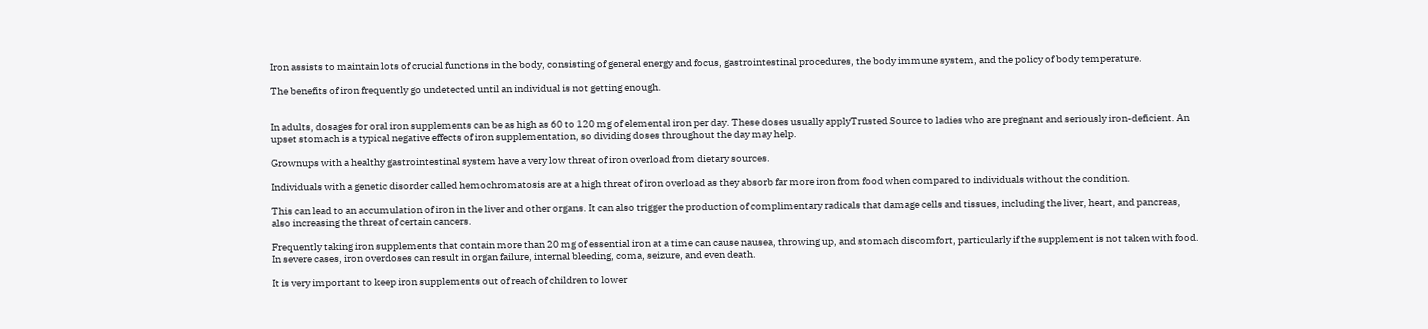Iron assists to maintain lots of crucial functions in the body, consisting of general energy and focus, gastrointestinal procedures, the body immune system, and the policy of body temperature.

The benefits of iron frequently go undetected until an individual is not getting enough.


In adults, dosages for oral iron supplements can be as high as 60 to 120 mg of elemental iron per day. These doses usually applyTrusted Source to ladies who are pregnant and seriously iron-deficient. An upset stomach is a typical negative effects of iron supplementation, so dividing doses throughout the day may help.

Grownups with a healthy gastrointestinal system have a very low threat of iron overload from dietary sources.

Individuals with a genetic disorder called hemochromatosis are at a high threat of iron overload as they absorb far more iron from food when compared to individuals without the condition.

This can lead to an accumulation of iron in the liver and other organs. It can also trigger the production of complimentary radicals that damage cells and tissues, including the liver, heart, and pancreas, also increasing the threat of certain cancers.

Frequently taking iron supplements that contain more than 20 mg of essential iron at a time can cause nausea, throwing up, and stomach discomfort, particularly if the supplement is not taken with food. In severe cases, iron overdoses can result in organ failure, internal bleeding, coma, seizure, and even death.

It is very important to keep iron supplements out of reach of children to lower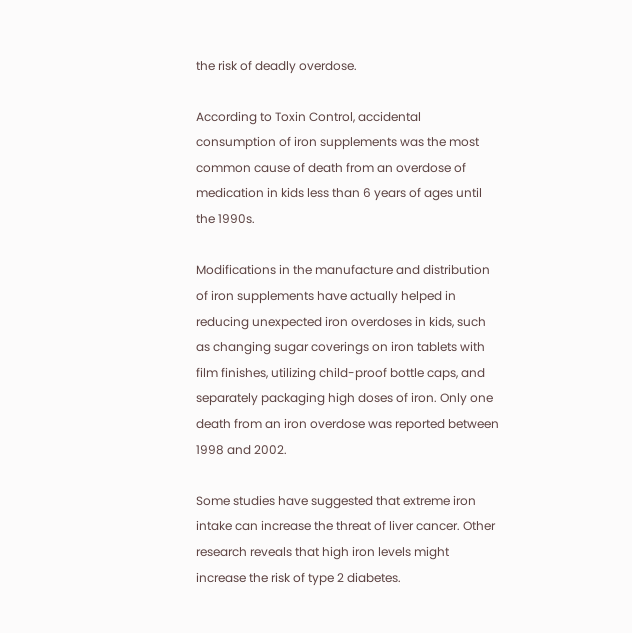the risk of deadly overdose.

According to Toxin Control, accidental consumption of iron supplements was the most common cause of death from an overdose of medication in kids less than 6 years of ages until the 1990s.

Modifications in the manufacture and distribution of iron supplements have actually helped in reducing unexpected iron overdoses in kids, such as changing sugar coverings on iron tablets with film finishes, utilizing child-proof bottle caps, and separately packaging high doses of iron. Only one death from an iron overdose was reported between 1998 and 2002.

Some studies have suggested that extreme iron intake can increase the threat of liver cancer. Other research reveals that high iron levels might increase the risk of type 2 diabetes.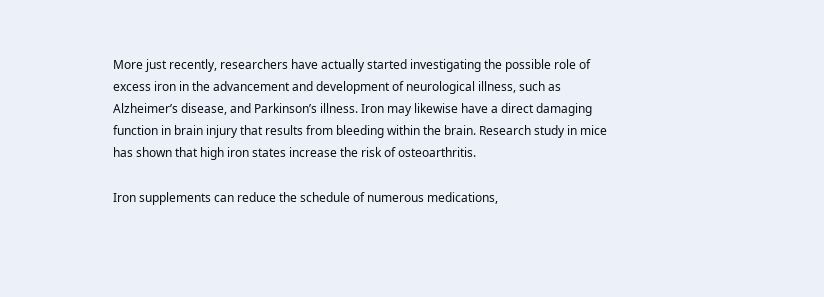More just recently, researchers have actually started investigating the possible role of excess iron in the advancement and development of neurological illness, such as Alzheimer’s disease, and Parkinson’s illness. Iron may likewise have a direct damaging function in brain injury that results from bleeding within the brain. Research study in mice has shown that high iron states increase the risk of osteoarthritis.

Iron supplements can reduce the schedule of numerous medications,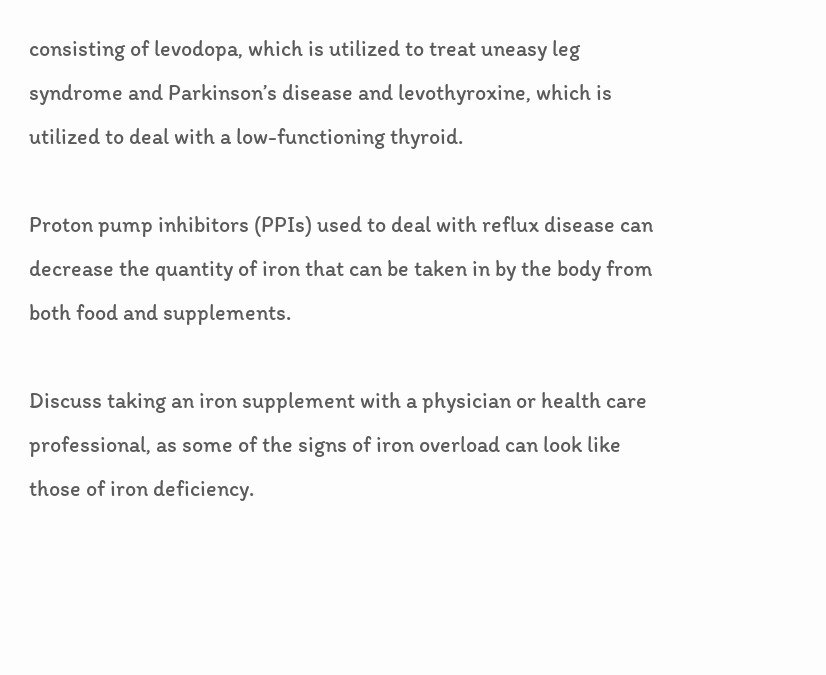consisting of levodopa, which is utilized to treat uneasy leg syndrome and Parkinson’s disease and levothyroxine, which is utilized to deal with a low-functioning thyroid.

Proton pump inhibitors (PPIs) used to deal with reflux disease can decrease the quantity of iron that can be taken in by the body from both food and supplements.

Discuss taking an iron supplement with a physician or health care professional, as some of the signs of iron overload can look like those of iron deficiency.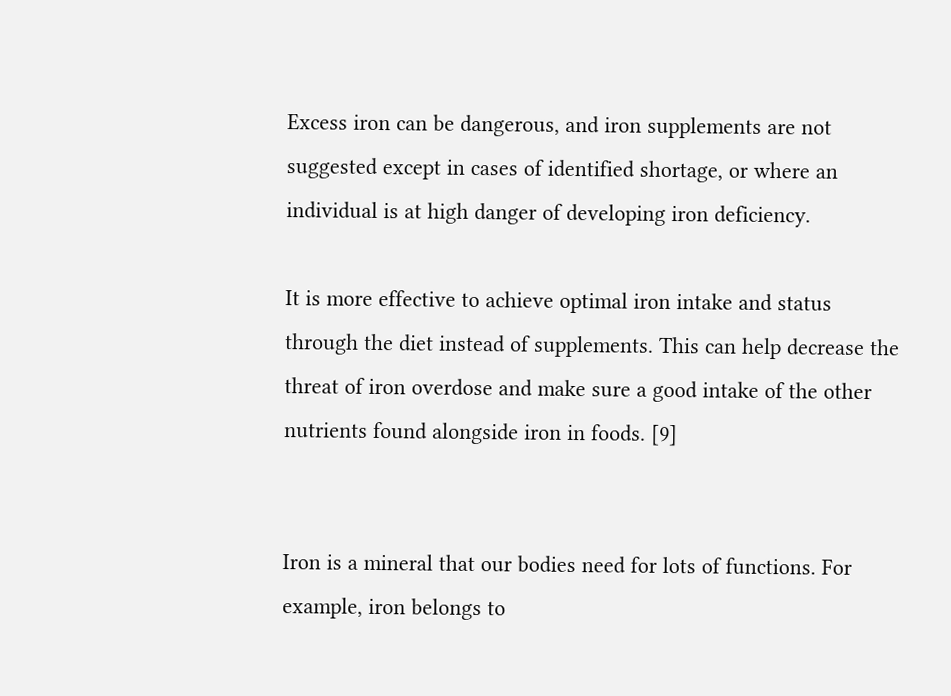Excess iron can be dangerous, and iron supplements are not suggested except in cases of identified shortage, or where an individual is at high danger of developing iron deficiency.

It is more effective to achieve optimal iron intake and status through the diet instead of supplements. This can help decrease the threat of iron overdose and make sure a good intake of the other nutrients found alongside iron in foods. [9]


Iron is a mineral that our bodies need for lots of functions. For example, iron belongs to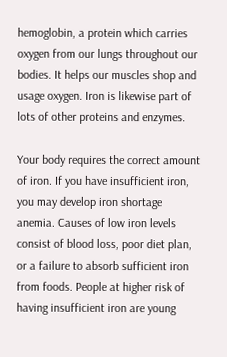hemoglobin, a protein which carries oxygen from our lungs throughout our bodies. It helps our muscles shop and usage oxygen. Iron is likewise part of lots of other proteins and enzymes.

Your body requires the correct amount of iron. If you have insufficient iron, you may develop iron shortage anemia. Causes of low iron levels consist of blood loss, poor diet plan, or a failure to absorb sufficient iron from foods. People at higher risk of having insufficient iron are young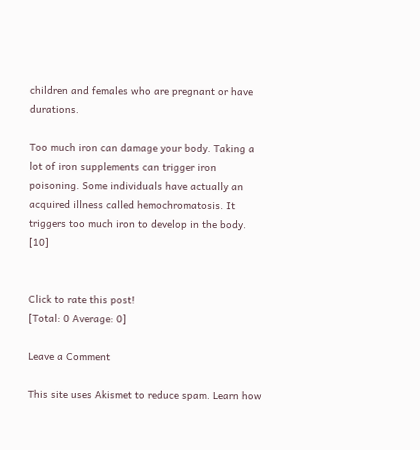children and females who are pregnant or have durations.

Too much iron can damage your body. Taking a lot of iron supplements can trigger iron poisoning. Some individuals have actually an acquired illness called hemochromatosis. It triggers too much iron to develop in the body. [10]


Click to rate this post!
[Total: 0 Average: 0]

Leave a Comment

This site uses Akismet to reduce spam. Learn how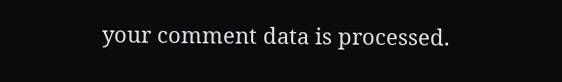your comment data is processed.